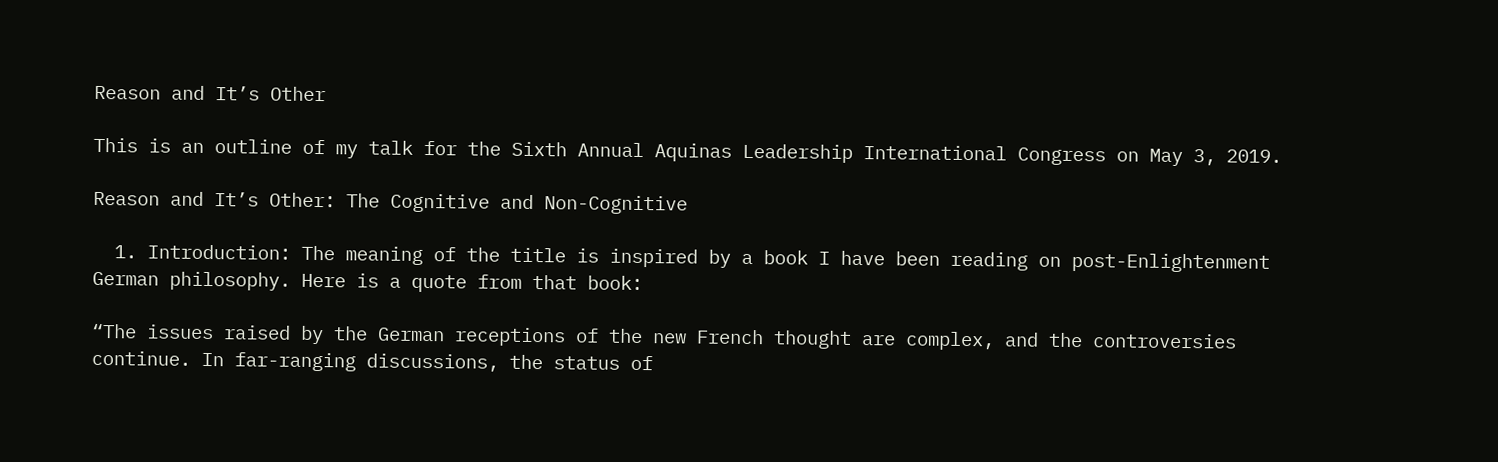Reason and It’s Other

This is an outline of my talk for the Sixth Annual Aquinas Leadership International Congress on May 3, 2019.

Reason and It’s Other: The Cognitive and Non-Cognitive

  1. Introduction: The meaning of the title is inspired by a book I have been reading on post-Enlightenment German philosophy. Here is a quote from that book:

“The issues raised by the German receptions of the new French thought are complex, and the controversies continue. In far-ranging discussions, the status of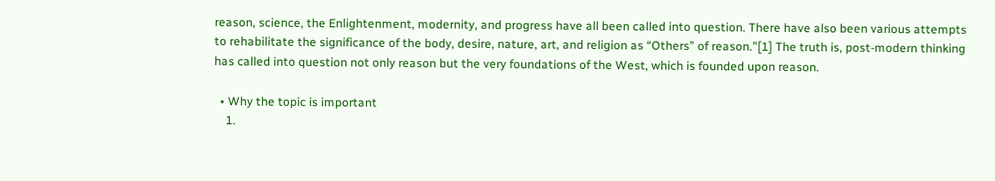reason, science, the Enlightenment, modernity, and progress have all been called into question. There have also been various attempts to rehabilitate the significance of the body, desire, nature, art, and religion as “Others” of reason.”[1] The truth is, post-modern thinking has called into question not only reason but the very foundations of the West, which is founded upon reason.

  • Why the topic is important
    1.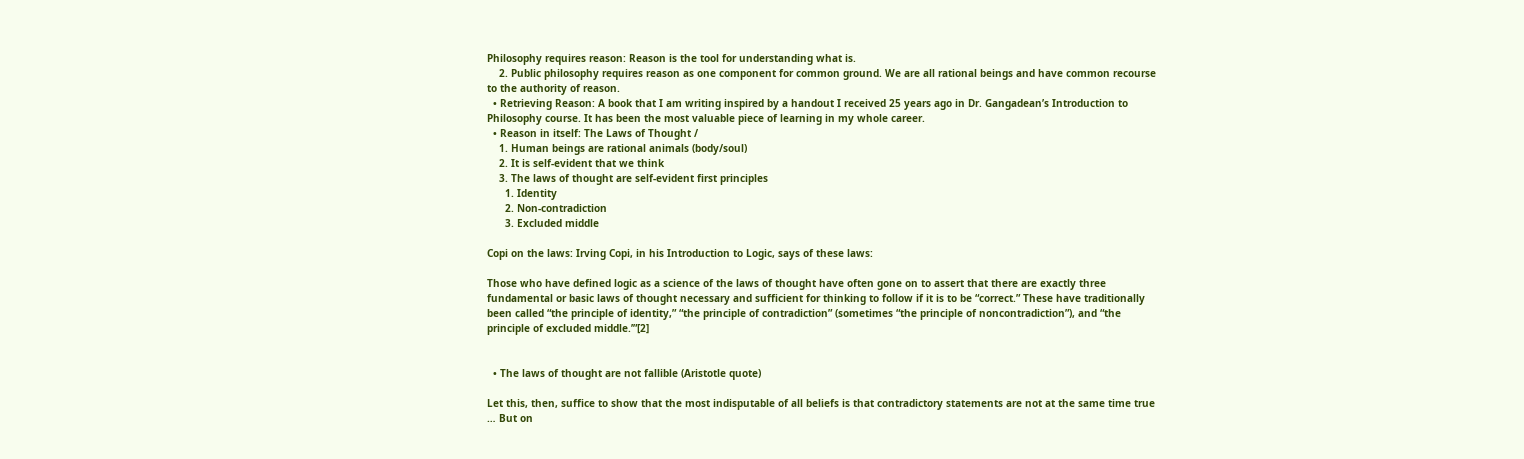Philosophy requires reason: Reason is the tool for understanding what is.
    2. Public philosophy requires reason as one component for common ground. We are all rational beings and have common recourse to the authority of reason.
  • Retrieving Reason: A book that I am writing inspired by a handout I received 25 years ago in Dr. Gangadean’s Introduction to Philosophy course. It has been the most valuable piece of learning in my whole career.
  • Reason in itself: The Laws of Thought /
    1. Human beings are rational animals (body/soul)
    2. It is self-evident that we think
    3. The laws of thought are self-evident first principles
      1. Identity
      2. Non-contradiction
      3. Excluded middle

Copi on the laws: Irving Copi, in his Introduction to Logic, says of these laws:

Those who have defined logic as a science of the laws of thought have often gone on to assert that there are exactly three fundamental or basic laws of thought necessary and sufficient for thinking to follow if it is to be “correct.” These have traditionally been called “the principle of identity,” “the principle of contradiction” (sometimes “the principle of noncontradiction”), and “the principle of excluded middle.’”[2]


  • The laws of thought are not fallible (Aristotle quote)

Let this, then, suffice to show that the most indisputable of all beliefs is that contradictory statements are not at the same time true … But on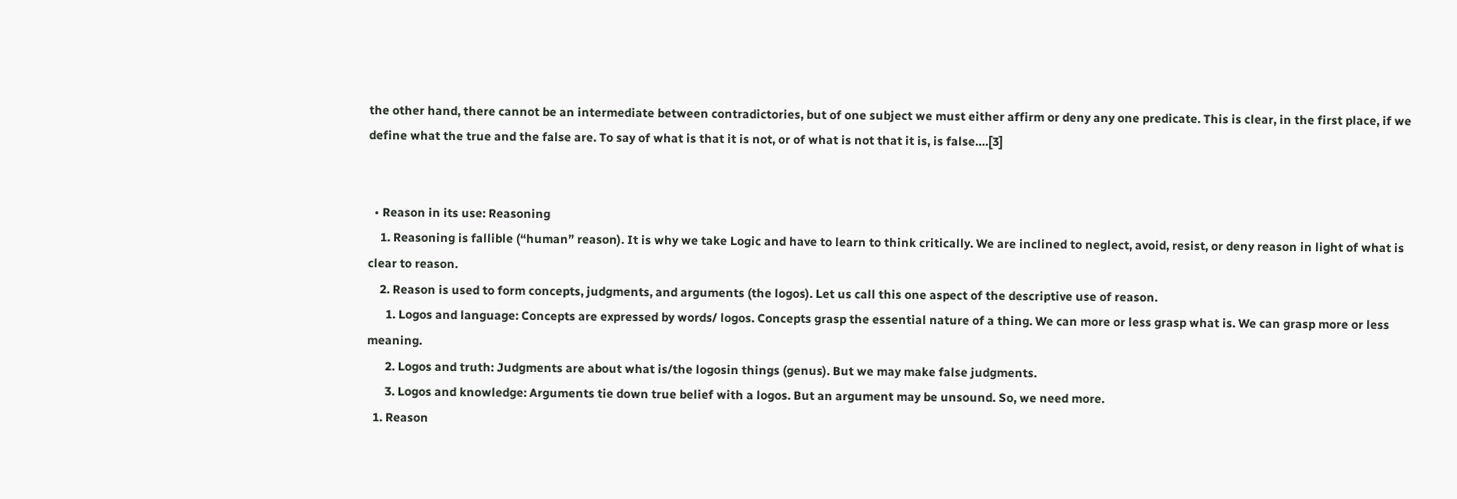the other hand, there cannot be an intermediate between contradictories, but of one subject we must either affirm or deny any one predicate. This is clear, in the first place, if we define what the true and the false are. To say of what is that it is not, or of what is not that it is, is false….[3]


  • Reason in its use: Reasoning
    1. Reasoning is fallible (“human” reason). It is why we take Logic and have to learn to think critically. We are inclined to neglect, avoid, resist, or deny reason in light of what is clear to reason.
    2. Reason is used to form concepts, judgments, and arguments (the logos). Let us call this one aspect of the descriptive use of reason.
      1. Logos and language: Concepts are expressed by words/ logos. Concepts grasp the essential nature of a thing. We can more or less grasp what is. We can grasp more or less meaning.
      2. Logos and truth: Judgments are about what is/the logosin things (genus). But we may make false judgments.
      3. Logos and knowledge: Arguments tie down true belief with a logos. But an argument may be unsound. So, we need more.
  1. Reason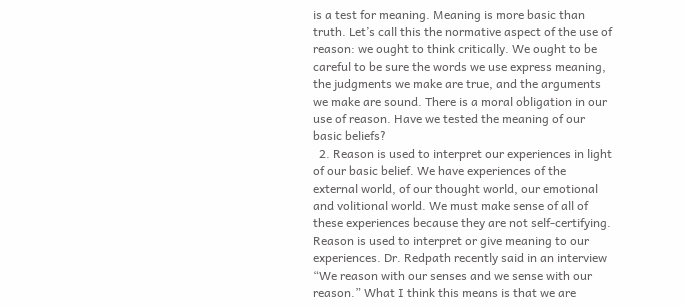is a test for meaning. Meaning is more basic than truth. Let’s call this the normative aspect of the use of reason: we ought to think critically. We ought to be careful to be sure the words we use express meaning, the judgments we make are true, and the arguments we make are sound. There is a moral obligation in our use of reason. Have we tested the meaning of our basic beliefs?
  2. Reason is used to interpret our experiences in light of our basic belief. We have experiences of the external world, of our thought world, our emotional and volitional world. We must make sense of all of these experiences because they are not self-certifying. Reason is used to interpret or give meaning to our experiences. Dr. Redpath recently said in an interview “We reason with our senses and we sense with our reason.” What I think this means is that we are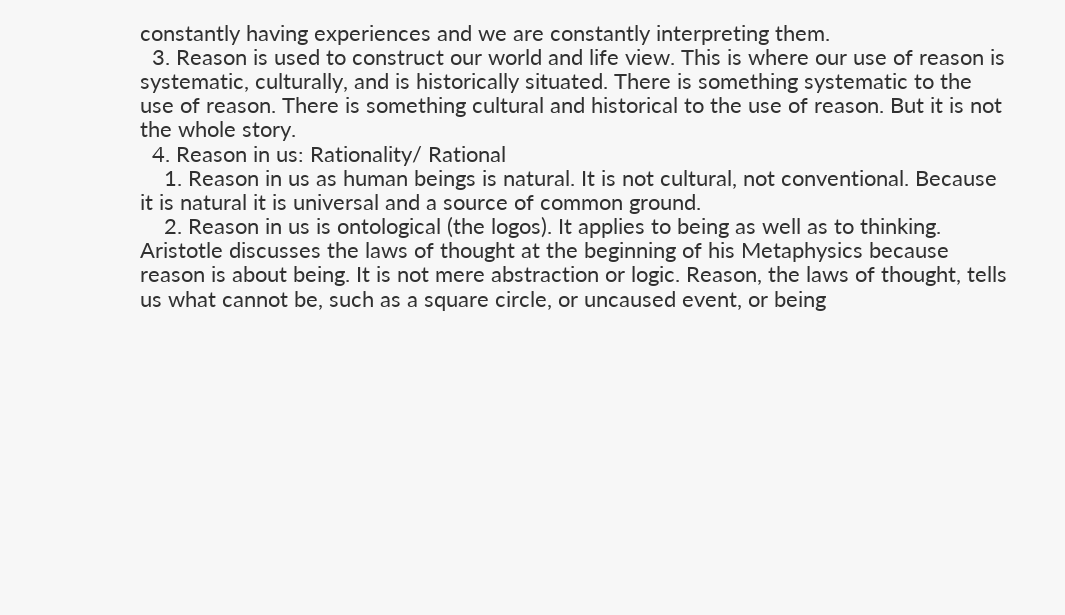constantly having experiences and we are constantly interpreting them.
  3. Reason is used to construct our world and life view. This is where our use of reason is systematic, culturally, and is historically situated. There is something systematic to the use of reason. There is something cultural and historical to the use of reason. But it is not the whole story.
  4. Reason in us: Rationality/ Rational
    1. Reason in us as human beings is natural. It is not cultural, not conventional. Because it is natural it is universal and a source of common ground.
    2. Reason in us is ontological (the logos). It applies to being as well as to thinking. Aristotle discusses the laws of thought at the beginning of his Metaphysics because reason is about being. It is not mere abstraction or logic. Reason, the laws of thought, tells us what cannot be, such as a square circle, or uncaused event, or being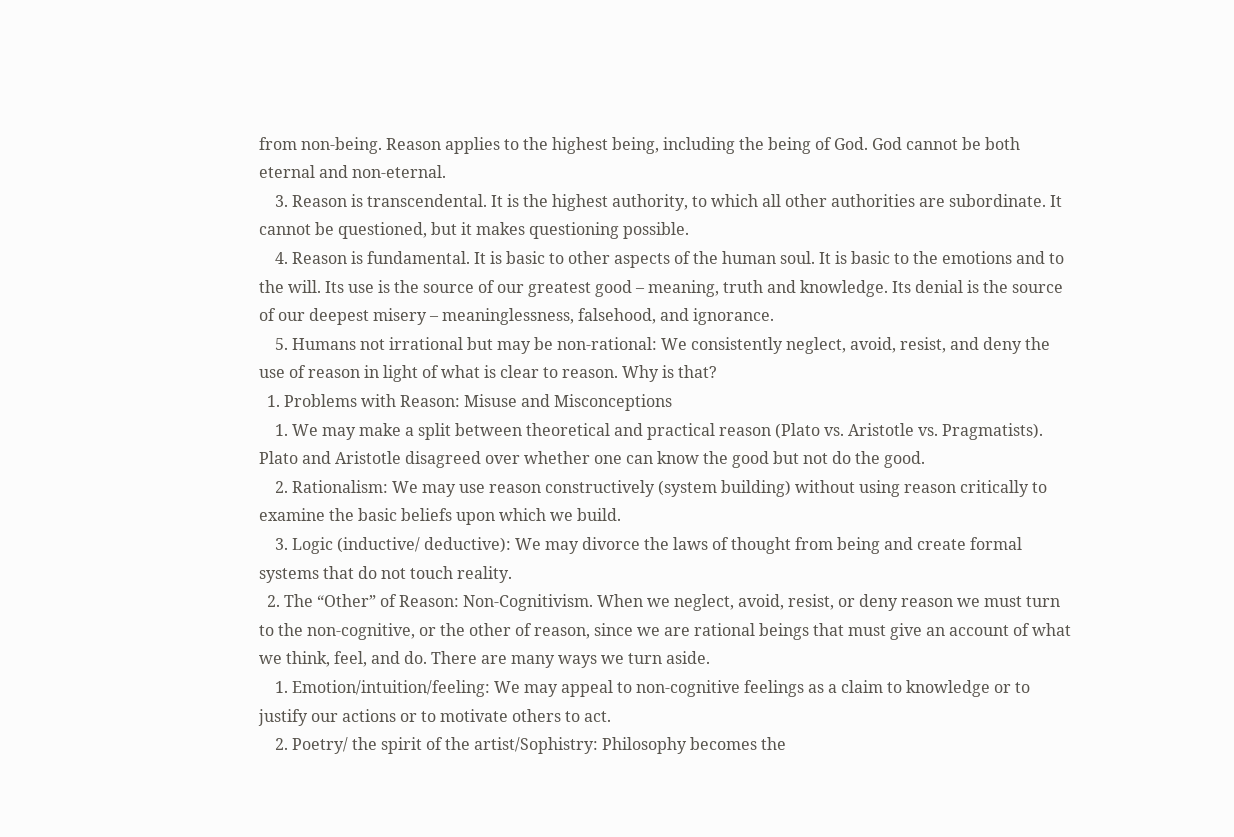from non-being. Reason applies to the highest being, including the being of God. God cannot be both eternal and non-eternal.
    3. Reason is transcendental. It is the highest authority, to which all other authorities are subordinate. It cannot be questioned, but it makes questioning possible.
    4. Reason is fundamental. It is basic to other aspects of the human soul. It is basic to the emotions and to the will. Its use is the source of our greatest good – meaning, truth and knowledge. Its denial is the source of our deepest misery – meaninglessness, falsehood, and ignorance.
    5. Humans not irrational but may be non-rational: We consistently neglect, avoid, resist, and deny the use of reason in light of what is clear to reason. Why is that?
  1. Problems with Reason: Misuse and Misconceptions
    1. We may make a split between theoretical and practical reason (Plato vs. Aristotle vs. Pragmatists). Plato and Aristotle disagreed over whether one can know the good but not do the good.
    2. Rationalism: We may use reason constructively (system building) without using reason critically to examine the basic beliefs upon which we build.
    3. Logic (inductive/ deductive): We may divorce the laws of thought from being and create formal systems that do not touch reality.
  2. The “Other” of Reason: Non-Cognitivism. When we neglect, avoid, resist, or deny reason we must turn to the non-cognitive, or the other of reason, since we are rational beings that must give an account of what we think, feel, and do. There are many ways we turn aside.
    1. Emotion/intuition/feeling: We may appeal to non-cognitive feelings as a claim to knowledge or to justify our actions or to motivate others to act.
    2. Poetry/ the spirit of the artist/Sophistry: Philosophy becomes the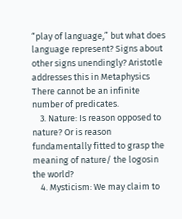“play of language,” but what does language represent? Signs about other signs unendingly? Aristotle addresses this in Metaphysics There cannot be an infinite number of predicates.
    3. Nature: Is reason opposed to nature? Or is reason fundamentally fitted to grasp the meaning of nature/ the logosin the world?
    4. Mysticism: We may claim to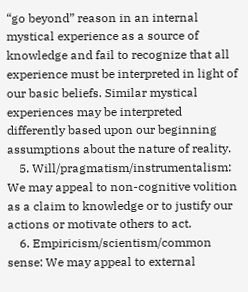“go beyond” reason in an internal mystical experience as a source of knowledge and fail to recognize that all experience must be interpreted in light of our basic beliefs. Similar mystical experiences may be interpreted differently based upon our beginning assumptions about the nature of reality.
    5. Will/pragmatism/instrumentalism: We may appeal to non-cognitive volition as a claim to knowledge or to justify our actions or motivate others to act.
    6. Empiricism/scientism/common sense: We may appeal to external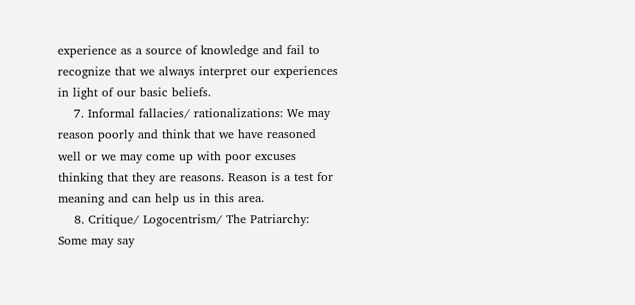experience as a source of knowledge and fail to recognize that we always interpret our experiences in light of our basic beliefs.
    7. Informal fallacies/ rationalizations: We may reason poorly and think that we have reasoned well or we may come up with poor excuses thinking that they are reasons. Reason is a test for meaning and can help us in this area.
    8. Critique/ Logocentrism/ The Patriarchy: Some may say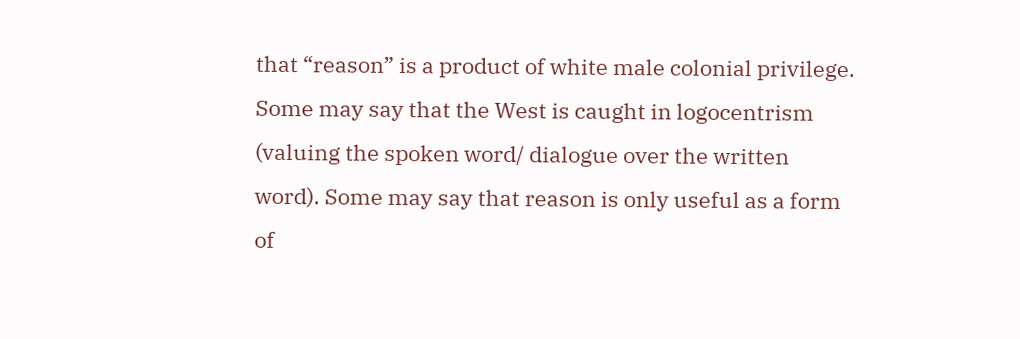that “reason” is a product of white male colonial privilege. Some may say that the West is caught in logocentrism (valuing the spoken word/ dialogue over the written word). Some may say that reason is only useful as a form of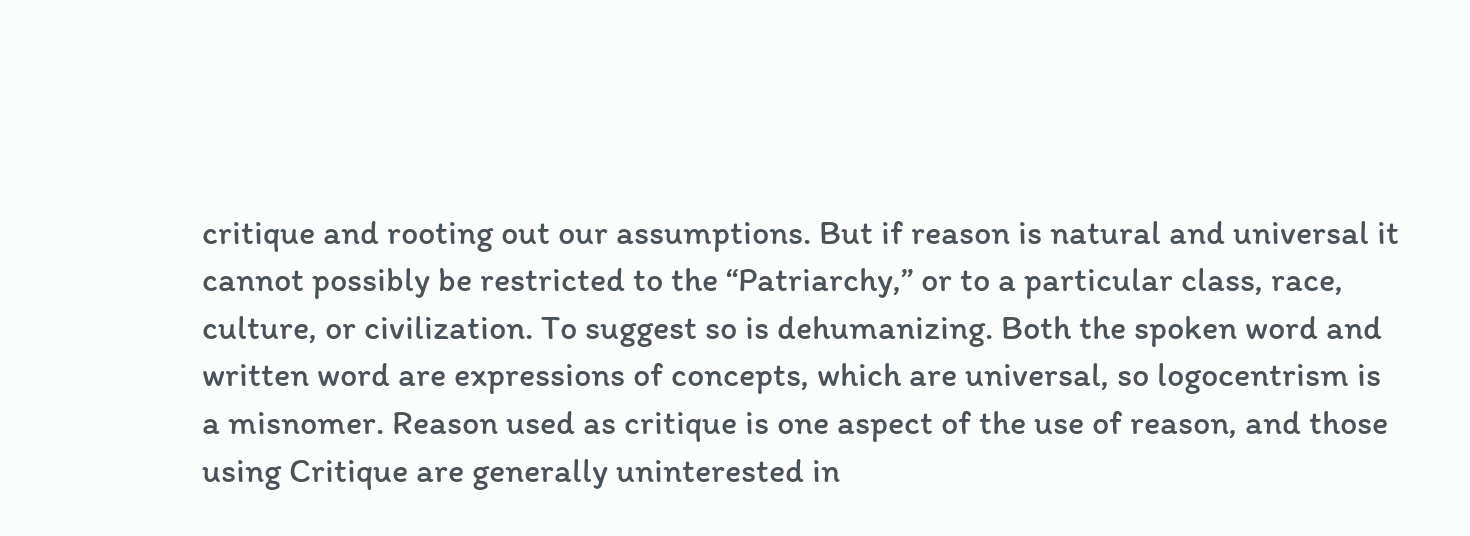critique and rooting out our assumptions. But if reason is natural and universal it cannot possibly be restricted to the “Patriarchy,” or to a particular class, race, culture, or civilization. To suggest so is dehumanizing. Both the spoken word and written word are expressions of concepts, which are universal, so logocentrism is a misnomer. Reason used as critique is one aspect of the use of reason, and those using Critique are generally uninterested in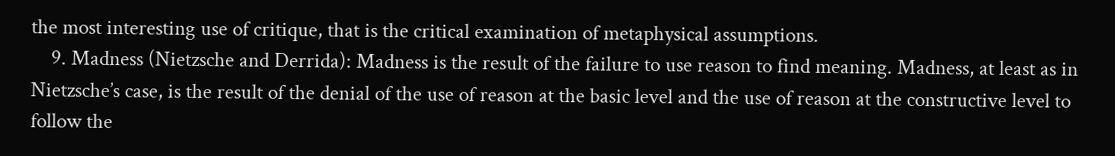the most interesting use of critique, that is the critical examination of metaphysical assumptions.
    9. Madness (Nietzsche and Derrida): Madness is the result of the failure to use reason to find meaning. Madness, at least as in Nietzsche’s case, is the result of the denial of the use of reason at the basic level and the use of reason at the constructive level to follow the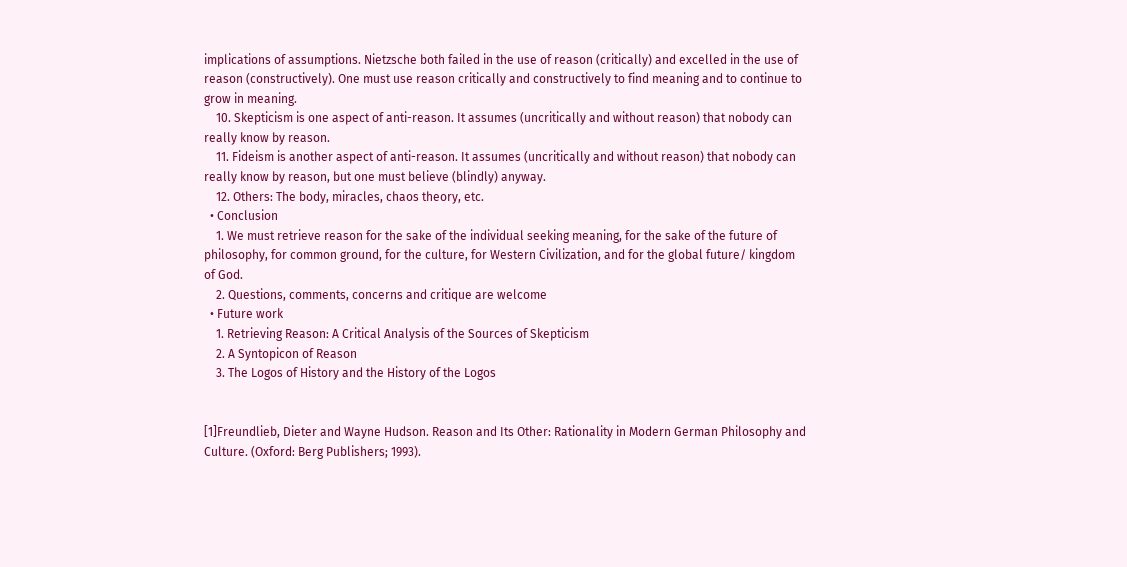implications of assumptions. Nietzsche both failed in the use of reason (critically) and excelled in the use of reason (constructively). One must use reason critically and constructively to find meaning and to continue to grow in meaning.
    10. Skepticism is one aspect of anti-reason. It assumes (uncritically and without reason) that nobody can really know by reason.
    11. Fideism is another aspect of anti-reason. It assumes (uncritically and without reason) that nobody can really know by reason, but one must believe (blindly) anyway.
    12. Others: The body, miracles, chaos theory, etc.
  • Conclusion
    1. We must retrieve reason for the sake of the individual seeking meaning, for the sake of the future of philosophy, for common ground, for the culture, for Western Civilization, and for the global future/ kingdom of God.
    2. Questions, comments, concerns and critique are welcome
  • Future work
    1. Retrieving Reason: A Critical Analysis of the Sources of Skepticism
    2. A Syntopicon of Reason
    3. The Logos of History and the History of the Logos


[1]Freundlieb, Dieter and Wayne Hudson. Reason and Its Other: Rationality in Modern German Philosophy and Culture. (Oxford: Berg Publishers; 1993).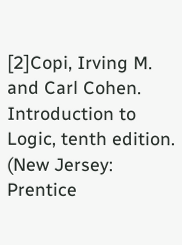[2]Copi, Irving M. and Carl Cohen. Introduction to Logic, tenth edition. (New Jersey: Prentice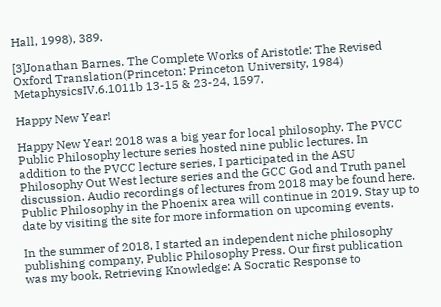Hall, 1998), 389.

[3]Jonathan Barnes. The Complete Works of Aristotle: The Revised Oxford Translation(Princeton: Princeton University, 1984) MetaphysicsIV.6.1011b 13-15 & 23-24, 1597.

Happy New Year!

Happy New Year! 2018 was a big year for local philosophy. The PVCC Public Philosophy lecture series hosted nine public lectures. In addition to the PVCC lecture series, I participated in the ASU Philosophy Out West lecture series and the GCC God and Truth panel discussion. Audio recordings of lectures from 2018 may be found here. Public Philosophy in the Phoenix area will continue in 2019. Stay up to date by visiting the site for more information on upcoming events.

In the summer of 2018, I started an independent niche philosophy publishing company, Public Philosophy Press. Our first publication was my book, Retrieving Knowledge: A Socratic Response to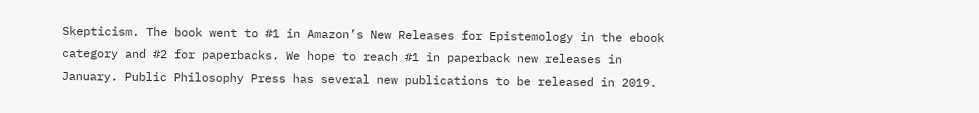Skepticism. The book went to #1 in Amazon’s New Releases for Epistemology in the ebook category and #2 for paperbacks. We hope to reach #1 in paperback new releases in January. Public Philosophy Press has several new publications to be released in 2019.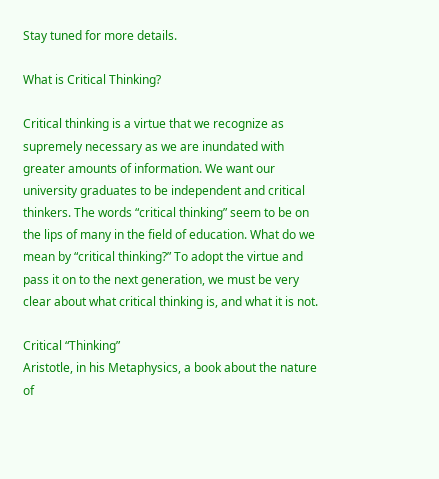Stay tuned for more details.

What is Critical Thinking?

Critical thinking is a virtue that we recognize as supremely necessary as we are inundated with greater amounts of information. We want our university graduates to be independent and critical thinkers. The words “critical thinking” seem to be on the lips of many in the field of education. What do we mean by “critical thinking?” To adopt the virtue and pass it on to the next generation, we must be very clear about what critical thinking is, and what it is not.

Critical “Thinking”
Aristotle, in his Metaphysics, a book about the nature of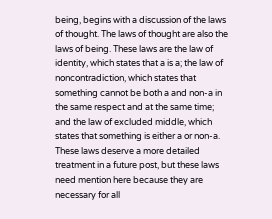being, begins with a discussion of the laws of thought. The laws of thought are also the laws of being. These laws are the law of identity, which states that a is a; the law of noncontradiction, which states that something cannot be both a and non-a in the same respect and at the same time; and the law of excluded middle, which states that something is either a or non-a. These laws deserve a more detailed treatment in a future post, but these laws need mention here because they are necessary for all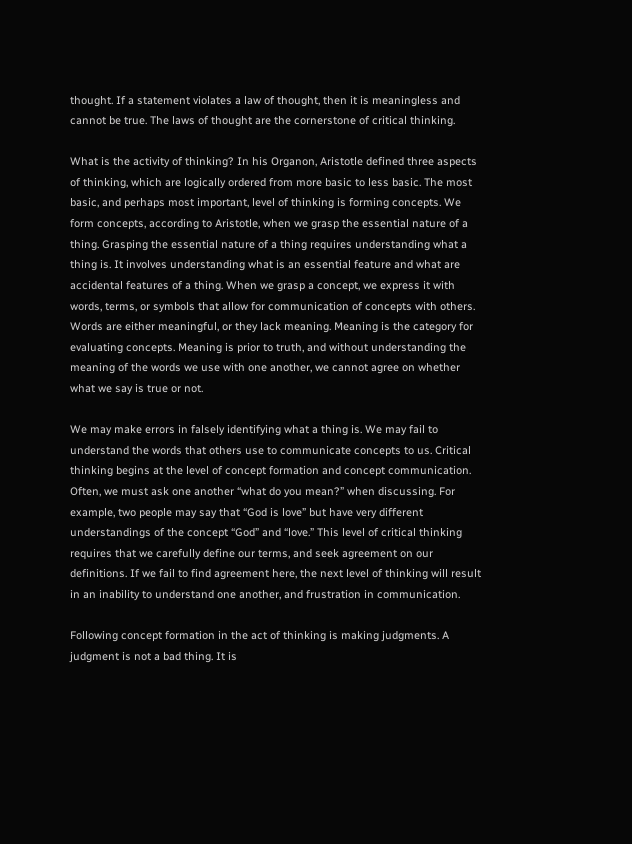thought. If a statement violates a law of thought, then it is meaningless and cannot be true. The laws of thought are the cornerstone of critical thinking.

What is the activity of thinking? In his Organon, Aristotle defined three aspects of thinking, which are logically ordered from more basic to less basic. The most basic, and perhaps most important, level of thinking is forming concepts. We form concepts, according to Aristotle, when we grasp the essential nature of a thing. Grasping the essential nature of a thing requires understanding what a thing is. It involves understanding what is an essential feature and what are accidental features of a thing. When we grasp a concept, we express it with words, terms, or symbols that allow for communication of concepts with others. Words are either meaningful, or they lack meaning. Meaning is the category for evaluating concepts. Meaning is prior to truth, and without understanding the meaning of the words we use with one another, we cannot agree on whether what we say is true or not.

We may make errors in falsely identifying what a thing is. We may fail to understand the words that others use to communicate concepts to us. Critical thinking begins at the level of concept formation and concept communication. Often, we must ask one another “what do you mean?” when discussing. For example, two people may say that “God is love” but have very different understandings of the concept “God” and “love.” This level of critical thinking requires that we carefully define our terms, and seek agreement on our definitions. If we fail to find agreement here, the next level of thinking will result in an inability to understand one another, and frustration in communication.

Following concept formation in the act of thinking is making judgments. A judgment is not a bad thing. It is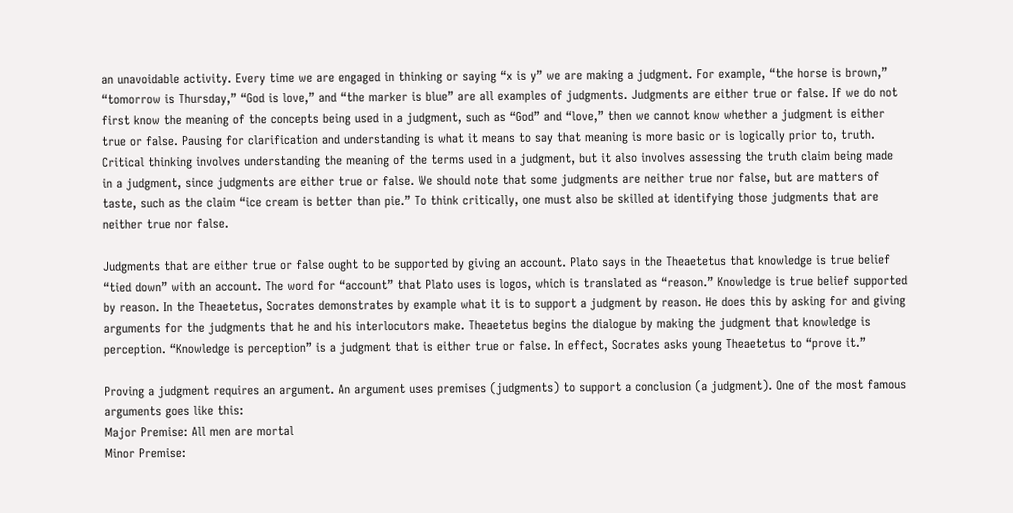an unavoidable activity. Every time we are engaged in thinking or saying “x is y” we are making a judgment. For example, “the horse is brown,” “tomorrow is Thursday,” “God is love,” and “the marker is blue” are all examples of judgments. Judgments are either true or false. If we do not first know the meaning of the concepts being used in a judgment, such as “God” and “love,” then we cannot know whether a judgment is either true or false. Pausing for clarification and understanding is what it means to say that meaning is more basic or is logically prior to, truth. Critical thinking involves understanding the meaning of the terms used in a judgment, but it also involves assessing the truth claim being made in a judgment, since judgments are either true or false. We should note that some judgments are neither true nor false, but are matters of taste, such as the claim “ice cream is better than pie.” To think critically, one must also be skilled at identifying those judgments that are neither true nor false.

Judgments that are either true or false ought to be supported by giving an account. Plato says in the Theaetetus that knowledge is true belief “tied down” with an account. The word for “account” that Plato uses is logos, which is translated as “reason.” Knowledge is true belief supported by reason. In the Theaetetus, Socrates demonstrates by example what it is to support a judgment by reason. He does this by asking for and giving arguments for the judgments that he and his interlocutors make. Theaetetus begins the dialogue by making the judgment that knowledge is perception. “Knowledge is perception” is a judgment that is either true or false. In effect, Socrates asks young Theaetetus to “prove it.”

Proving a judgment requires an argument. An argument uses premises (judgments) to support a conclusion (a judgment). One of the most famous arguments goes like this:
Major Premise: All men are mortal
Minor Premise: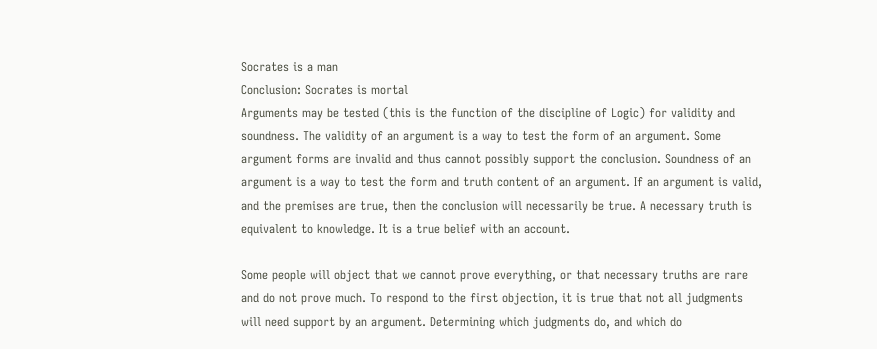Socrates is a man
Conclusion: Socrates is mortal
Arguments may be tested (this is the function of the discipline of Logic) for validity and soundness. The validity of an argument is a way to test the form of an argument. Some argument forms are invalid and thus cannot possibly support the conclusion. Soundness of an argument is a way to test the form and truth content of an argument. If an argument is valid, and the premises are true, then the conclusion will necessarily be true. A necessary truth is equivalent to knowledge. It is a true belief with an account.

Some people will object that we cannot prove everything, or that necessary truths are rare and do not prove much. To respond to the first objection, it is true that not all judgments will need support by an argument. Determining which judgments do, and which do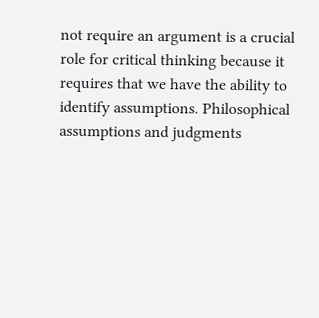not require an argument is a crucial role for critical thinking because it requires that we have the ability to identify assumptions. Philosophical assumptions and judgments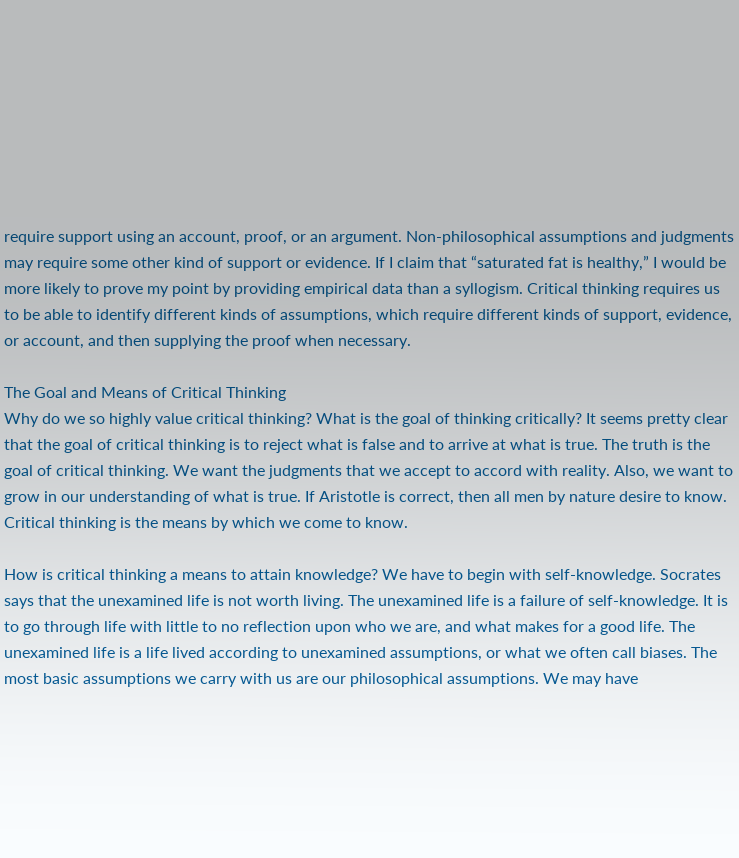require support using an account, proof, or an argument. Non-philosophical assumptions and judgments may require some other kind of support or evidence. If I claim that “saturated fat is healthy,” I would be more likely to prove my point by providing empirical data than a syllogism. Critical thinking requires us to be able to identify different kinds of assumptions, which require different kinds of support, evidence, or account, and then supplying the proof when necessary.

The Goal and Means of Critical Thinking
Why do we so highly value critical thinking? What is the goal of thinking critically? It seems pretty clear that the goal of critical thinking is to reject what is false and to arrive at what is true. The truth is the goal of critical thinking. We want the judgments that we accept to accord with reality. Also, we want to grow in our understanding of what is true. If Aristotle is correct, then all men by nature desire to know. Critical thinking is the means by which we come to know.

How is critical thinking a means to attain knowledge? We have to begin with self-knowledge. Socrates says that the unexamined life is not worth living. The unexamined life is a failure of self-knowledge. It is to go through life with little to no reflection upon who we are, and what makes for a good life. The unexamined life is a life lived according to unexamined assumptions, or what we often call biases. The most basic assumptions we carry with us are our philosophical assumptions. We may have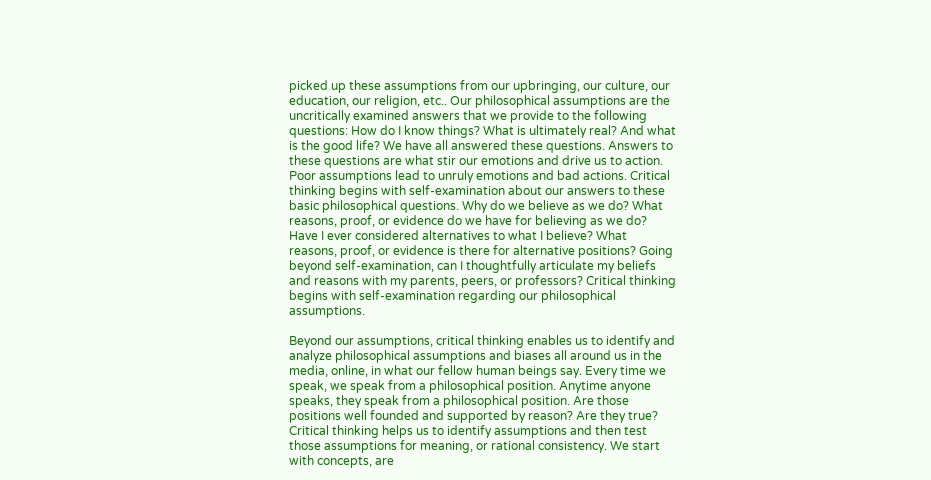picked up these assumptions from our upbringing, our culture, our education, our religion, etc.. Our philosophical assumptions are the uncritically examined answers that we provide to the following questions: How do I know things? What is ultimately real? And what is the good life? We have all answered these questions. Answers to these questions are what stir our emotions and drive us to action. Poor assumptions lead to unruly emotions and bad actions. Critical thinking begins with self-examination about our answers to these basic philosophical questions. Why do we believe as we do? What reasons, proof, or evidence do we have for believing as we do? Have I ever considered alternatives to what I believe? What reasons, proof, or evidence is there for alternative positions? Going beyond self-examination, can I thoughtfully articulate my beliefs and reasons with my parents, peers, or professors? Critical thinking begins with self-examination regarding our philosophical assumptions.

Beyond our assumptions, critical thinking enables us to identify and analyze philosophical assumptions and biases all around us in the media, online, in what our fellow human beings say. Every time we speak, we speak from a philosophical position. Anytime anyone speaks, they speak from a philosophical position. Are those positions well founded and supported by reason? Are they true? Critical thinking helps us to identify assumptions and then test those assumptions for meaning, or rational consistency. We start with concepts, are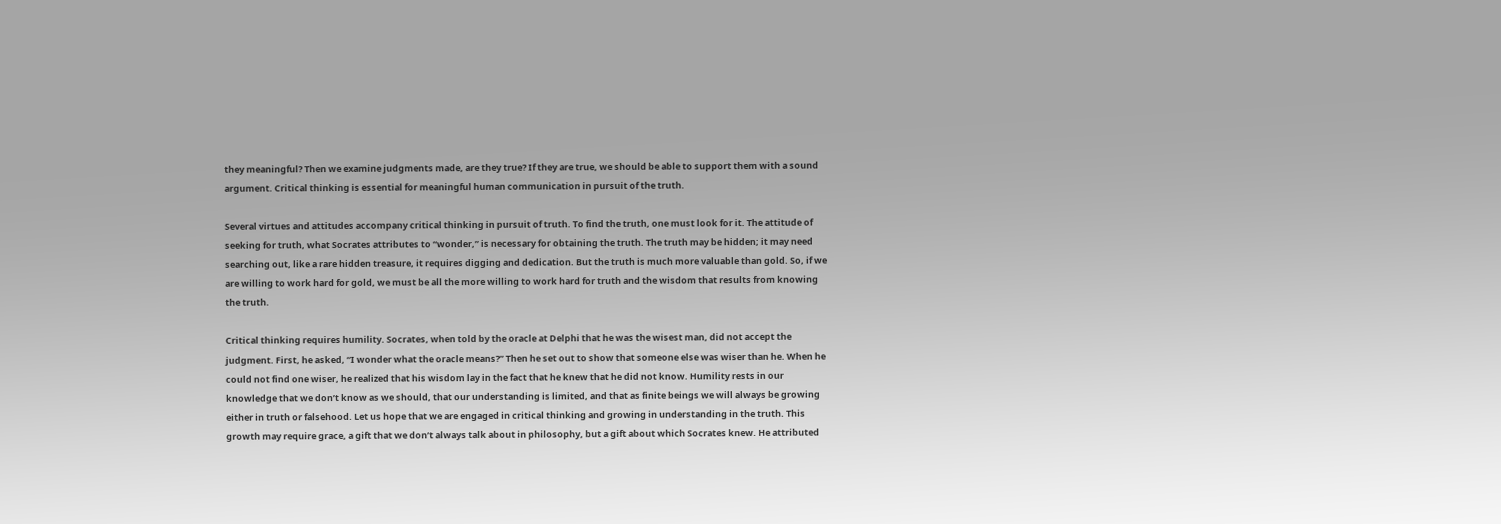they meaningful? Then we examine judgments made, are they true? If they are true, we should be able to support them with a sound argument. Critical thinking is essential for meaningful human communication in pursuit of the truth.

Several virtues and attitudes accompany critical thinking in pursuit of truth. To find the truth, one must look for it. The attitude of seeking for truth, what Socrates attributes to “wonder,” is necessary for obtaining the truth. The truth may be hidden; it may need searching out, like a rare hidden treasure, it requires digging and dedication. But the truth is much more valuable than gold. So, if we are willing to work hard for gold, we must be all the more willing to work hard for truth and the wisdom that results from knowing the truth.

Critical thinking requires humility. Socrates, when told by the oracle at Delphi that he was the wisest man, did not accept the judgment. First, he asked, “I wonder what the oracle means?” Then he set out to show that someone else was wiser than he. When he could not find one wiser, he realized that his wisdom lay in the fact that he knew that he did not know. Humility rests in our knowledge that we don’t know as we should, that our understanding is limited, and that as finite beings we will always be growing either in truth or falsehood. Let us hope that we are engaged in critical thinking and growing in understanding in the truth. This growth may require grace, a gift that we don’t always talk about in philosophy, but a gift about which Socrates knew. He attributed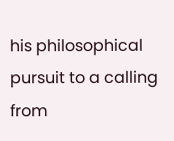his philosophical pursuit to a calling from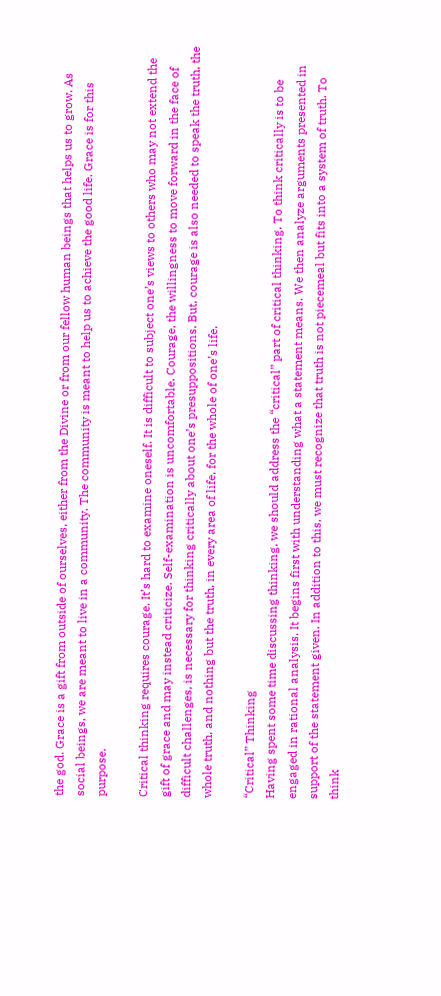the god. Grace is a gift from outside of ourselves, either from the Divine or from our fellow human beings that helps us to grow. As social beings, we are meant to live in a community. The community is meant to help us to achieve the good life. Grace is for this purpose.

Critical thinking requires courage. It’s hard to examine oneself. It is difficult to subject one’s views to others who may not extend the gift of grace and may instead criticize. Self-examination is uncomfortable. Courage, the willingness to move forward in the face of difficult challenges, is necessary for thinking critically about one’s presuppositions. But, courage is also needed to speak the truth, the whole truth, and nothing but the truth, in every area of life, for the whole of one’s life.

“Critical” Thinking
Having spent some time discussing thinking, we should address the “critical” part of critical thinking. To think critically is to be engaged in rational analysis. It begins first with understanding what a statement means. We then analyze arguments presented in support of the statement given. In addition to this, we must recognize that truth is not piecemeal but fits into a system of truth. To think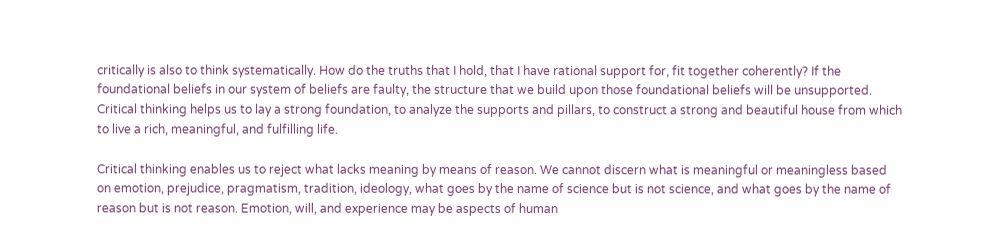critically is also to think systematically. How do the truths that I hold, that I have rational support for, fit together coherently? If the foundational beliefs in our system of beliefs are faulty, the structure that we build upon those foundational beliefs will be unsupported. Critical thinking helps us to lay a strong foundation, to analyze the supports and pillars, to construct a strong and beautiful house from which to live a rich, meaningful, and fulfilling life.

Critical thinking enables us to reject what lacks meaning by means of reason. We cannot discern what is meaningful or meaningless based on emotion, prejudice, pragmatism, tradition, ideology, what goes by the name of science but is not science, and what goes by the name of reason but is not reason. Emotion, will, and experience may be aspects of human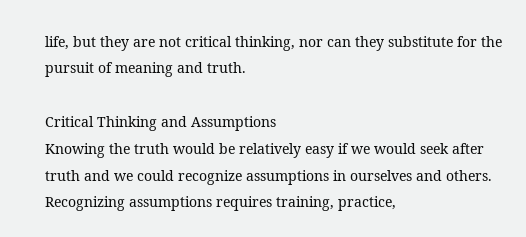life, but they are not critical thinking, nor can they substitute for the pursuit of meaning and truth.

Critical Thinking and Assumptions
Knowing the truth would be relatively easy if we would seek after truth and we could recognize assumptions in ourselves and others. Recognizing assumptions requires training, practice,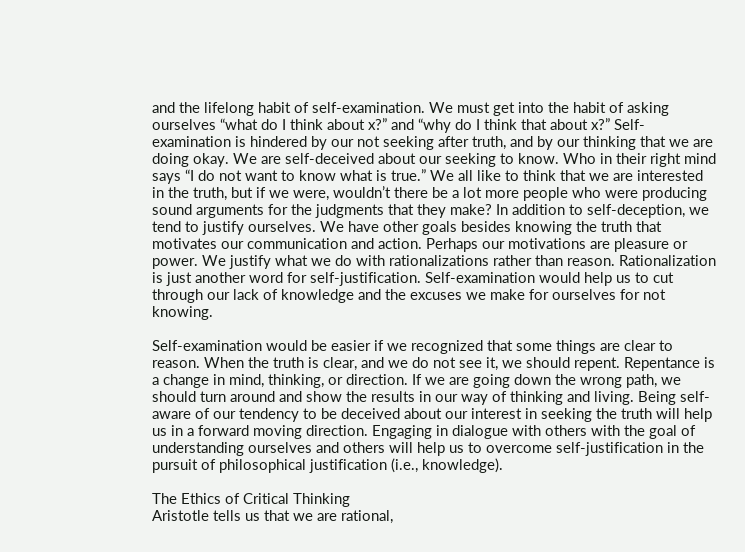and the lifelong habit of self-examination. We must get into the habit of asking ourselves “what do I think about x?” and “why do I think that about x?” Self-examination is hindered by our not seeking after truth, and by our thinking that we are doing okay. We are self-deceived about our seeking to know. Who in their right mind says “I do not want to know what is true.” We all like to think that we are interested in the truth, but if we were, wouldn’t there be a lot more people who were producing sound arguments for the judgments that they make? In addition to self-deception, we tend to justify ourselves. We have other goals besides knowing the truth that motivates our communication and action. Perhaps our motivations are pleasure or power. We justify what we do with rationalizations rather than reason. Rationalization is just another word for self-justification. Self-examination would help us to cut through our lack of knowledge and the excuses we make for ourselves for not knowing.

Self-examination would be easier if we recognized that some things are clear to reason. When the truth is clear, and we do not see it, we should repent. Repentance is a change in mind, thinking, or direction. If we are going down the wrong path, we should turn around and show the results in our way of thinking and living. Being self-aware of our tendency to be deceived about our interest in seeking the truth will help us in a forward moving direction. Engaging in dialogue with others with the goal of understanding ourselves and others will help us to overcome self-justification in the pursuit of philosophical justification (i.e., knowledge).

The Ethics of Critical Thinking
Aristotle tells us that we are rational,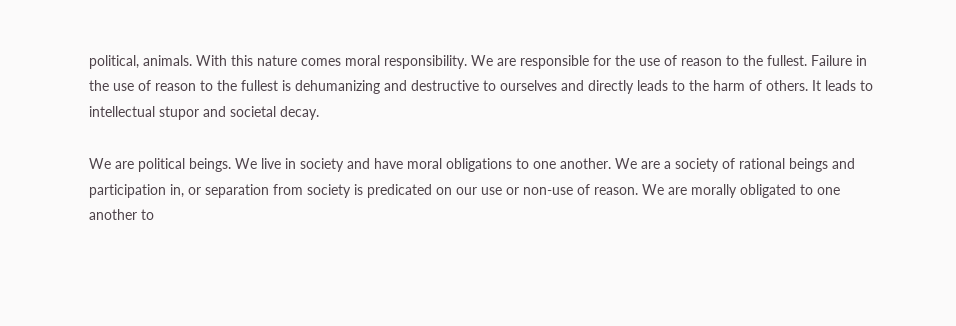political, animals. With this nature comes moral responsibility. We are responsible for the use of reason to the fullest. Failure in the use of reason to the fullest is dehumanizing and destructive to ourselves and directly leads to the harm of others. It leads to intellectual stupor and societal decay.

We are political beings. We live in society and have moral obligations to one another. We are a society of rational beings and participation in, or separation from society is predicated on our use or non-use of reason. We are morally obligated to one another to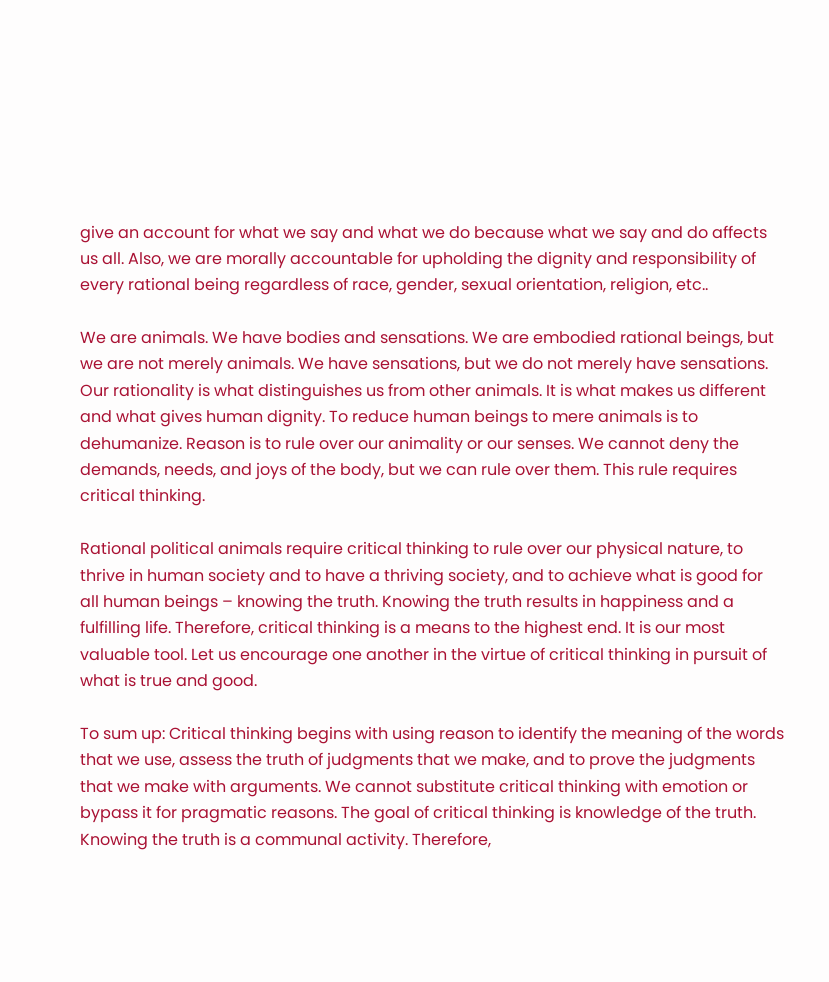give an account for what we say and what we do because what we say and do affects us all. Also, we are morally accountable for upholding the dignity and responsibility of every rational being regardless of race, gender, sexual orientation, religion, etc..

We are animals. We have bodies and sensations. We are embodied rational beings, but we are not merely animals. We have sensations, but we do not merely have sensations. Our rationality is what distinguishes us from other animals. It is what makes us different and what gives human dignity. To reduce human beings to mere animals is to dehumanize. Reason is to rule over our animality or our senses. We cannot deny the demands, needs, and joys of the body, but we can rule over them. This rule requires critical thinking.

Rational political animals require critical thinking to rule over our physical nature, to thrive in human society and to have a thriving society, and to achieve what is good for all human beings – knowing the truth. Knowing the truth results in happiness and a fulfilling life. Therefore, critical thinking is a means to the highest end. It is our most valuable tool. Let us encourage one another in the virtue of critical thinking in pursuit of what is true and good.

To sum up: Critical thinking begins with using reason to identify the meaning of the words that we use, assess the truth of judgments that we make, and to prove the judgments that we make with arguments. We cannot substitute critical thinking with emotion or bypass it for pragmatic reasons. The goal of critical thinking is knowledge of the truth. Knowing the truth is a communal activity. Therefore,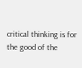critical thinking is for the good of the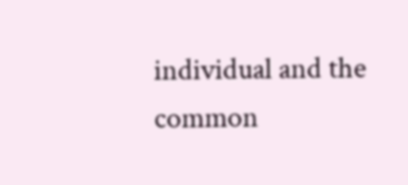individual and the common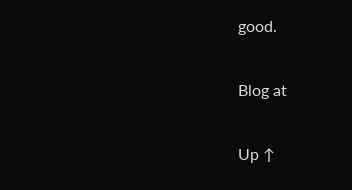good.

Blog at

Up ↑